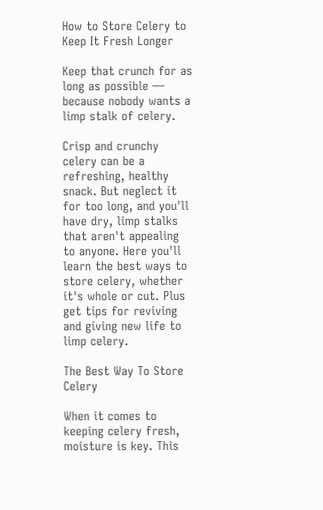How to Store Celery to Keep It Fresh Longer

Keep that crunch for as long as possible — because nobody wants a limp stalk of celery.

Crisp and crunchy celery can be a refreshing, healthy snack. But neglect it for too long, and you'll have dry, limp stalks that aren't appealing to anyone. Here you'll learn the best ways to store celery, whether it's whole or cut. Plus get tips for reviving and giving new life to limp celery.

The Best Way To Store Celery

When it comes to keeping celery fresh, moisture is key. This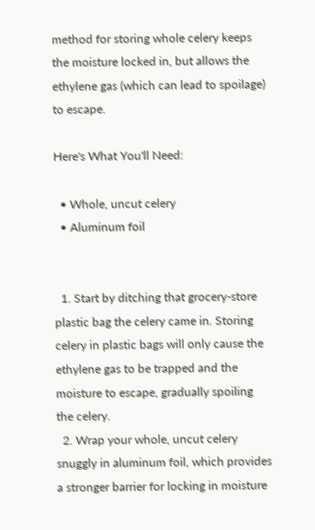method for storing whole celery keeps the moisture locked in, but allows the ethylene gas (which can lead to spoilage) to escape.

Here's What You'll Need:

  • Whole, uncut celery
  • Aluminum foil


  1. Start by ditching that grocery-store plastic bag the celery came in. Storing celery in plastic bags will only cause the ethylene gas to be trapped and the moisture to escape, gradually spoiling the celery.
  2. Wrap your whole, uncut celery snuggly in aluminum foil, which provides a stronger barrier for locking in moisture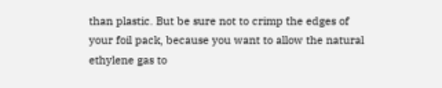than plastic. But be sure not to crimp the edges of your foil pack, because you want to allow the natural ethylene gas to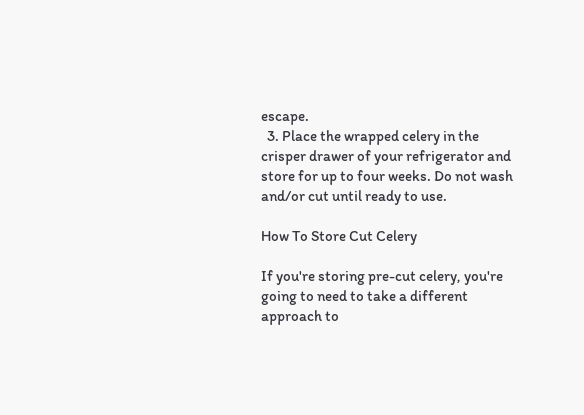escape.
  3. Place the wrapped celery in the crisper drawer of your refrigerator and store for up to four weeks. Do not wash and/or cut until ready to use.

How To Store Cut Celery

If you're storing pre-cut celery, you're going to need to take a different approach to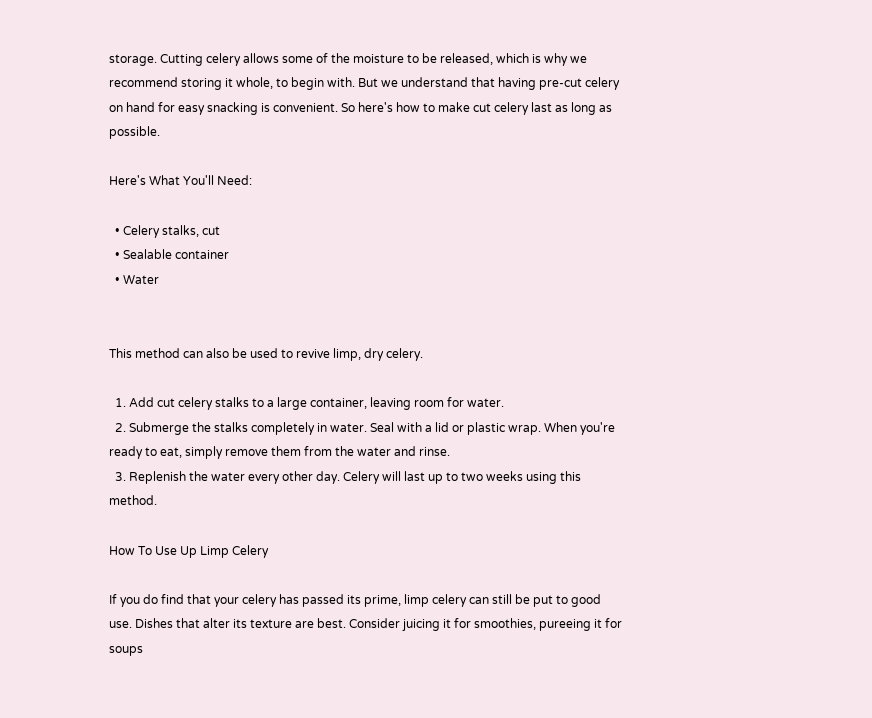storage. Cutting celery allows some of the moisture to be released, which is why we recommend storing it whole, to begin with. But we understand that having pre-cut celery on hand for easy snacking is convenient. So here's how to make cut celery last as long as possible.

Here's What You'll Need:

  • Celery stalks, cut
  • Sealable container
  • Water


This method can also be used to revive limp, dry celery.

  1. Add cut celery stalks to a large container, leaving room for water.
  2. Submerge the stalks completely in water. Seal with a lid or plastic wrap. When you're ready to eat, simply remove them from the water and rinse.
  3. Replenish the water every other day. Celery will last up to two weeks using this method.

How To Use Up Limp Celery

If you do find that your celery has passed its prime, limp celery can still be put to good use. Dishes that alter its texture are best. Consider juicing it for smoothies, pureeing it for soups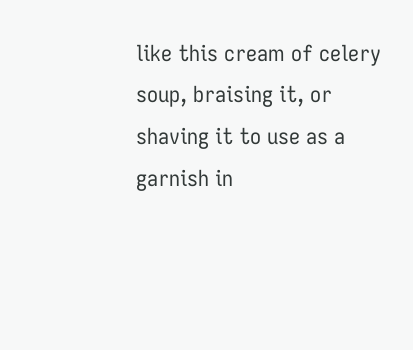like this cream of celery soup, braising it, or shaving it to use as a garnish in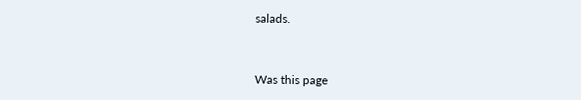salads.


Was this page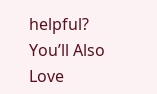helpful?
You’ll Also Love